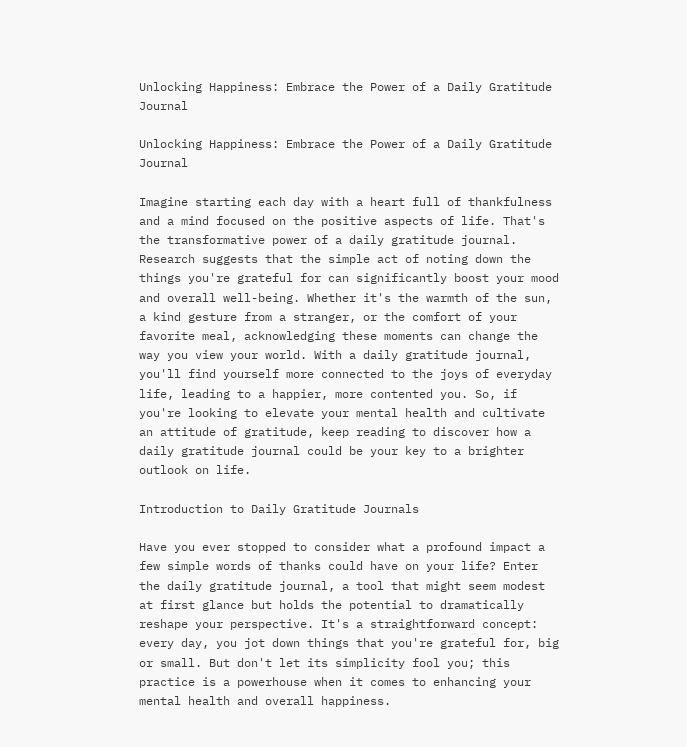Unlocking Happiness: Embrace the Power of a Daily Gratitude Journal

Unlocking Happiness: Embrace the Power of a Daily Gratitude Journal

Imagine starting each day with a heart full of thankfulness and a mind focused on the positive aspects of life. That's the transformative power of a daily gratitude journal. Research suggests that the simple act of noting down the things you're grateful for can significantly boost your mood and overall well-being. Whether it's the warmth of the sun, a kind gesture from a stranger, or the comfort of your favorite meal, acknowledging these moments can change the way you view your world. With a daily gratitude journal, you'll find yourself more connected to the joys of everyday life, leading to a happier, more contented you. So, if you're looking to elevate your mental health and cultivate an attitude of gratitude, keep reading to discover how a daily gratitude journal could be your key to a brighter outlook on life.

Introduction to Daily Gratitude Journals

Have you ever stopped to consider what a profound impact a few simple words of thanks could have on your life? Enter the daily gratitude journal, a tool that might seem modest at first glance but holds the potential to dramatically reshape your perspective. It's a straightforward concept: every day, you jot down things that you're grateful for, big or small. But don't let its simplicity fool you; this practice is a powerhouse when it comes to enhancing your mental health and overall happiness.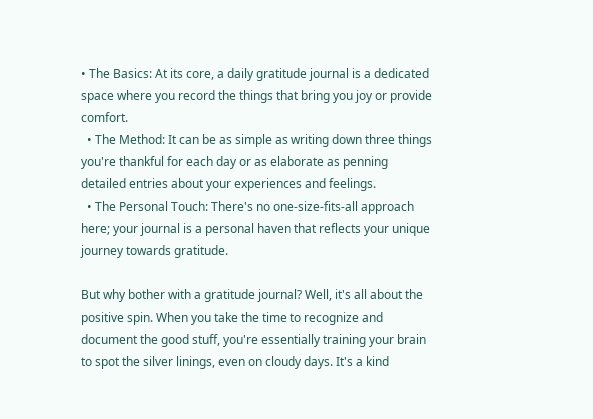• The Basics: At its core, a daily gratitude journal is a dedicated space where you record the things that bring you joy or provide comfort.
  • The Method: It can be as simple as writing down three things you're thankful for each day or as elaborate as penning detailed entries about your experiences and feelings.
  • The Personal Touch: There's no one-size-fits-all approach here; your journal is a personal haven that reflects your unique journey towards gratitude.

But why bother with a gratitude journal? Well, it's all about the positive spin. When you take the time to recognize and document the good stuff, you're essentially training your brain to spot the silver linings, even on cloudy days. It's a kind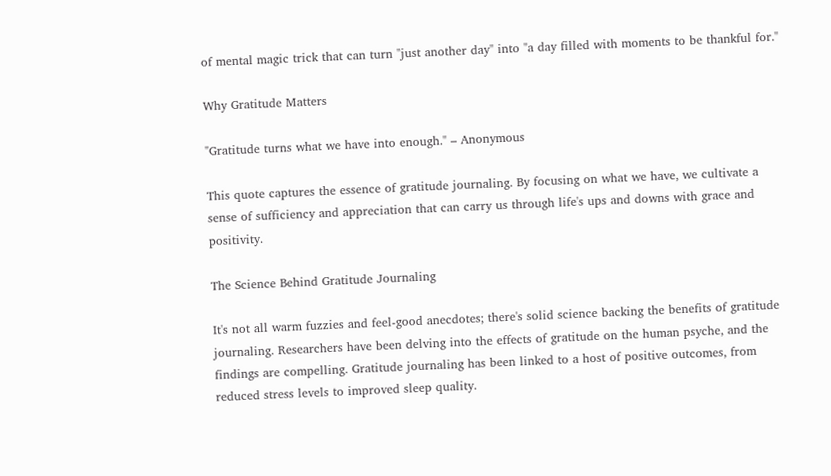of mental magic trick that can turn "just another day" into "a day filled with moments to be thankful for."

Why Gratitude Matters

"Gratitude turns what we have into enough." – Anonymous

This quote captures the essence of gratitude journaling. By focusing on what we have, we cultivate a sense of sufficiency and appreciation that can carry us through life's ups and downs with grace and positivity.

The Science Behind Gratitude Journaling

It's not all warm fuzzies and feel-good anecdotes; there's solid science backing the benefits of gratitude journaling. Researchers have been delving into the effects of gratitude on the human psyche, and the findings are compelling. Gratitude journaling has been linked to a host of positive outcomes, from reduced stress levels to improved sleep quality.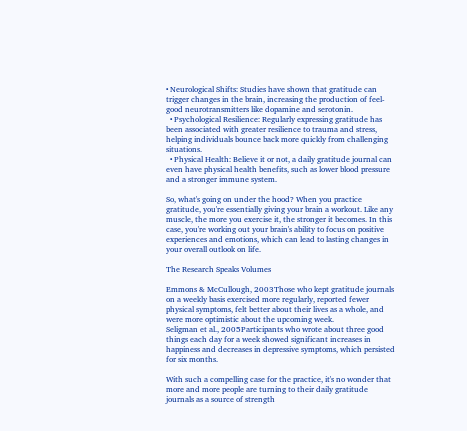• Neurological Shifts: Studies have shown that gratitude can trigger changes in the brain, increasing the production of feel-good neurotransmitters like dopamine and serotonin.
  • Psychological Resilience: Regularly expressing gratitude has been associated with greater resilience to trauma and stress, helping individuals bounce back more quickly from challenging situations.
  • Physical Health: Believe it or not, a daily gratitude journal can even have physical health benefits, such as lower blood pressure and a stronger immune system.

So, what's going on under the hood? When you practice gratitude, you're essentially giving your brain a workout. Like any muscle, the more you exercise it, the stronger it becomes. In this case, you're working out your brain's ability to focus on positive experiences and emotions, which can lead to lasting changes in your overall outlook on life.

The Research Speaks Volumes

Emmons & McCullough, 2003Those who kept gratitude journals on a weekly basis exercised more regularly, reported fewer physical symptoms, felt better about their lives as a whole, and were more optimistic about the upcoming week.
Seligman et al., 2005Participants who wrote about three good things each day for a week showed significant increases in happiness and decreases in depressive symptoms, which persisted for six months.

With such a compelling case for the practice, it's no wonder that more and more people are turning to their daily gratitude journals as a source of strength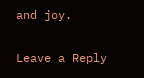and joy.

Leave a Reply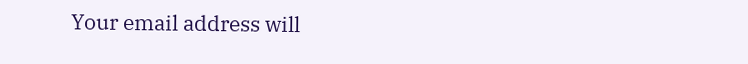Your email address will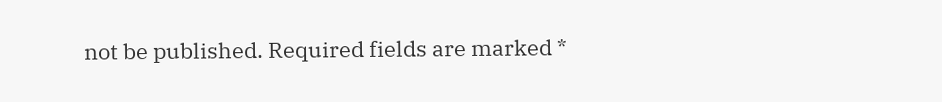not be published. Required fields are marked *